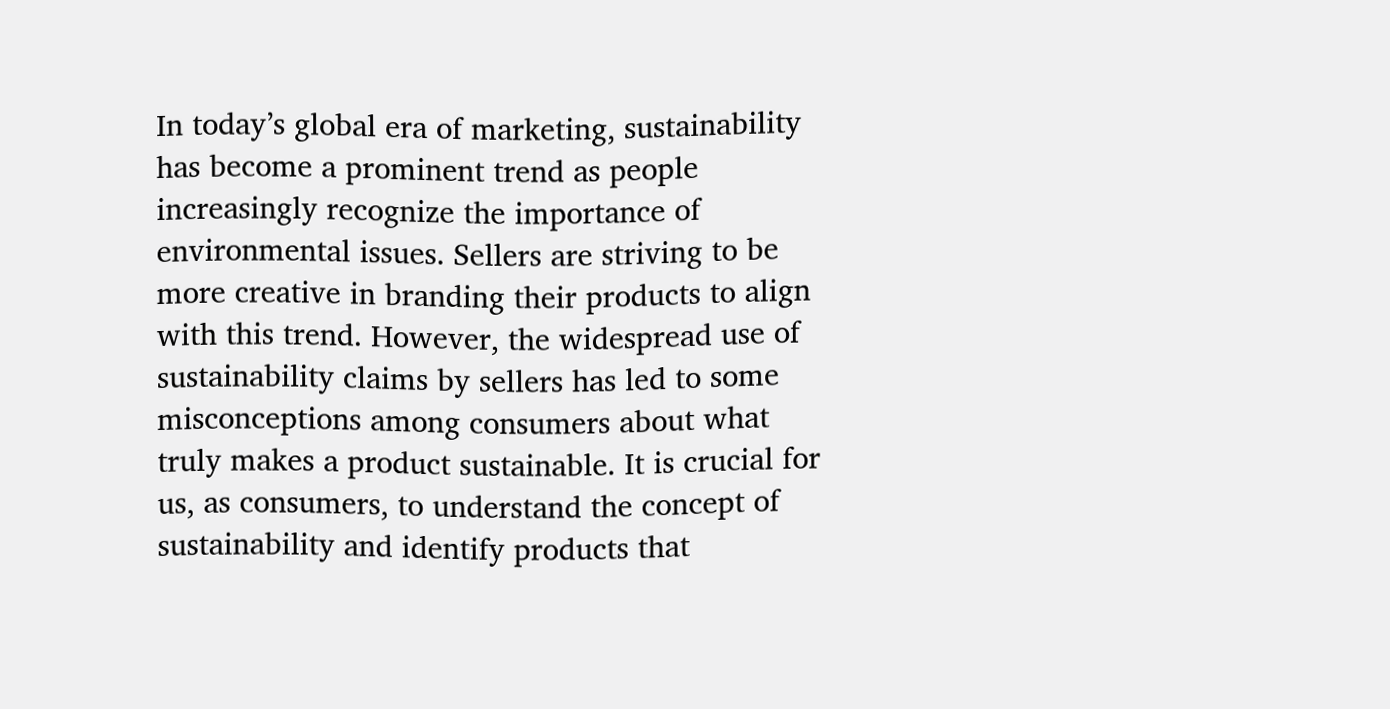In today’s global era of marketing, sustainability has become a prominent trend as people increasingly recognize the importance of environmental issues. Sellers are striving to be more creative in branding their products to align with this trend. However, the widespread use of sustainability claims by sellers has led to some misconceptions among consumers about what truly makes a product sustainable. It is crucial for us, as consumers, to understand the concept of sustainability and identify products that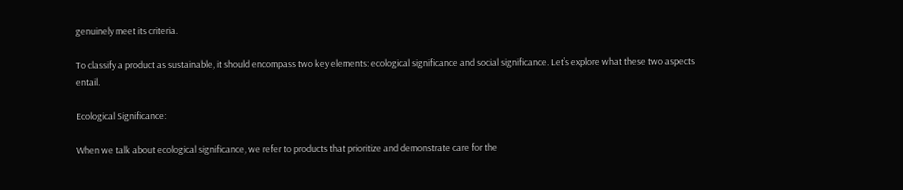genuinely meet its criteria.

To classify a product as sustainable, it should encompass two key elements: ecological significance and social significance. Let’s explore what these two aspects entail.

Ecological Significance:

When we talk about ecological significance, we refer to products that prioritize and demonstrate care for the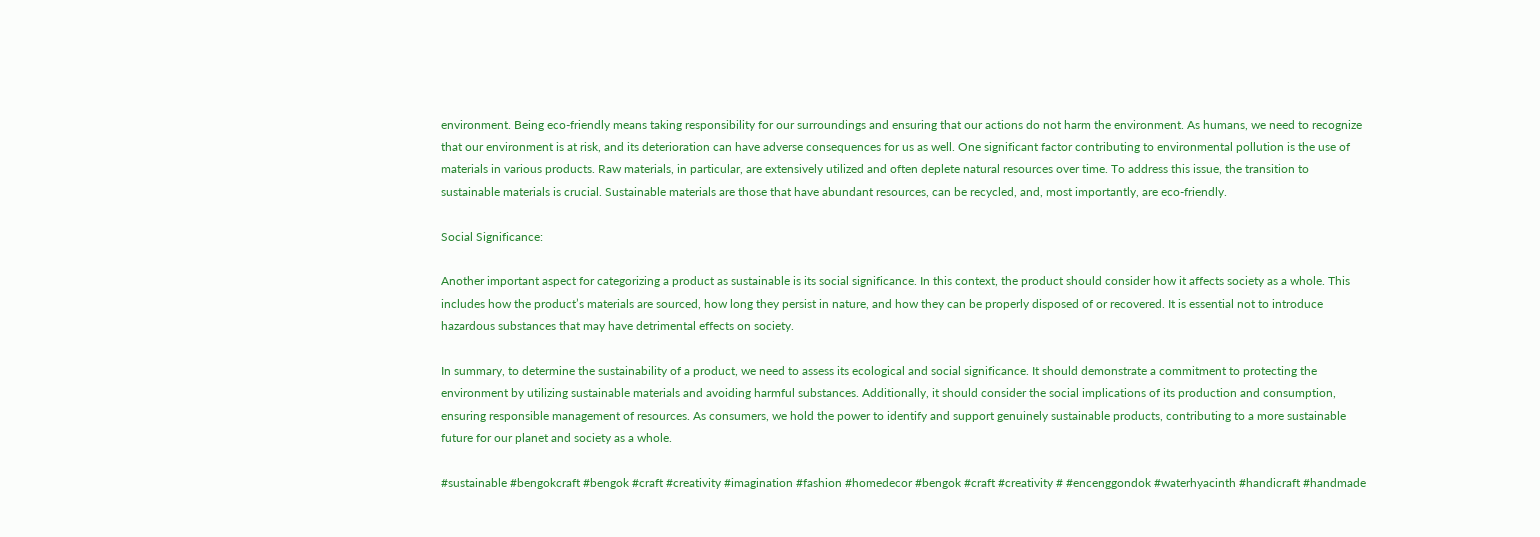environment. Being eco-friendly means taking responsibility for our surroundings and ensuring that our actions do not harm the environment. As humans, we need to recognize that our environment is at risk, and its deterioration can have adverse consequences for us as well. One significant factor contributing to environmental pollution is the use of materials in various products. Raw materials, in particular, are extensively utilized and often deplete natural resources over time. To address this issue, the transition to sustainable materials is crucial. Sustainable materials are those that have abundant resources, can be recycled, and, most importantly, are eco-friendly.

Social Significance:

Another important aspect for categorizing a product as sustainable is its social significance. In this context, the product should consider how it affects society as a whole. This includes how the product’s materials are sourced, how long they persist in nature, and how they can be properly disposed of or recovered. It is essential not to introduce hazardous substances that may have detrimental effects on society.

In summary, to determine the sustainability of a product, we need to assess its ecological and social significance. It should demonstrate a commitment to protecting the environment by utilizing sustainable materials and avoiding harmful substances. Additionally, it should consider the social implications of its production and consumption, ensuring responsible management of resources. As consumers, we hold the power to identify and support genuinely sustainable products, contributing to a more sustainable future for our planet and society as a whole.

#sustainable #bengokcraft #bengok #craft #creativity #imagination #fashion #homedecor #bengok #craft #creativity # #encenggondok #waterhyacinth #handicraft #handmade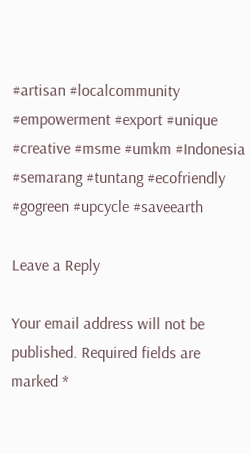#artisan #localcommunity #empowerment #export #unique #creative #msme #umkm #Indonesia #semarang #tuntang #ecofriendly #gogreen #upcycle #saveearth

Leave a Reply

Your email address will not be published. Required fields are marked *